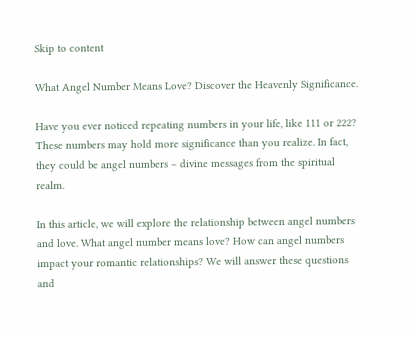Skip to content

What Angel Number Means Love? Discover the Heavenly Significance.

Have you ever noticed repeating numbers in your life, like 111 or 222? These numbers may hold more significance than you realize. In fact, they could be angel numbers – divine messages from the spiritual realm.

In this article, we will explore the relationship between angel numbers and love. What angel number means love? How can angel numbers impact your romantic relationships? We will answer these questions and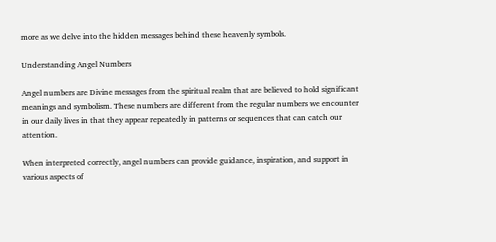more as we delve into the hidden messages behind these heavenly symbols.

Understanding Angel Numbers

Angel numbers are Divine messages from the spiritual realm that are believed to hold significant meanings and symbolism. These numbers are different from the regular numbers we encounter in our daily lives in that they appear repeatedly in patterns or sequences that can catch our attention.

When interpreted correctly, angel numbers can provide guidance, inspiration, and support in various aspects of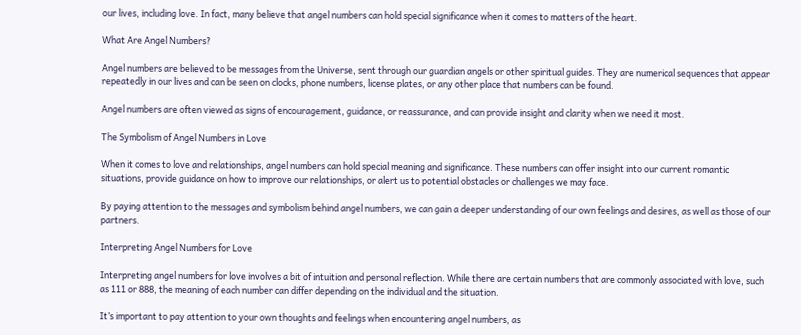our lives, including love. In fact, many believe that angel numbers can hold special significance when it comes to matters of the heart.

What Are Angel Numbers?

Angel numbers are believed to be messages from the Universe, sent through our guardian angels or other spiritual guides. They are numerical sequences that appear repeatedly in our lives and can be seen on clocks, phone numbers, license plates, or any other place that numbers can be found.

Angel numbers are often viewed as signs of encouragement, guidance, or reassurance, and can provide insight and clarity when we need it most.

The Symbolism of Angel Numbers in Love

When it comes to love and relationships, angel numbers can hold special meaning and significance. These numbers can offer insight into our current romantic situations, provide guidance on how to improve our relationships, or alert us to potential obstacles or challenges we may face.

By paying attention to the messages and symbolism behind angel numbers, we can gain a deeper understanding of our own feelings and desires, as well as those of our partners.

Interpreting Angel Numbers for Love

Interpreting angel numbers for love involves a bit of intuition and personal reflection. While there are certain numbers that are commonly associated with love, such as 111 or 888, the meaning of each number can differ depending on the individual and the situation.

It’s important to pay attention to your own thoughts and feelings when encountering angel numbers, as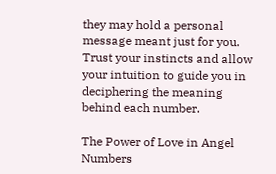they may hold a personal message meant just for you. Trust your instincts and allow your intuition to guide you in deciphering the meaning behind each number.

The Power of Love in Angel Numbers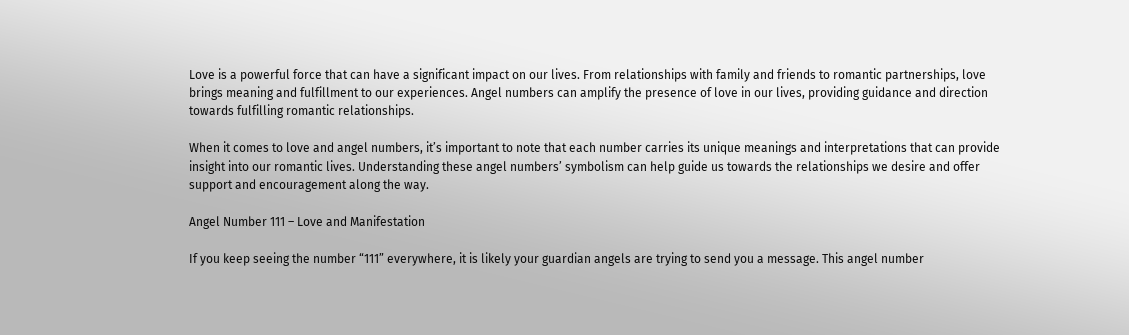Love is a powerful force that can have a significant impact on our lives. From relationships with family and friends to romantic partnerships, love brings meaning and fulfillment to our experiences. Angel numbers can amplify the presence of love in our lives, providing guidance and direction towards fulfilling romantic relationships.

When it comes to love and angel numbers, it’s important to note that each number carries its unique meanings and interpretations that can provide insight into our romantic lives. Understanding these angel numbers’ symbolism can help guide us towards the relationships we desire and offer support and encouragement along the way.

Angel Number 111 – Love and Manifestation

If you keep seeing the number “111” everywhere, it is likely your guardian angels are trying to send you a message. This angel number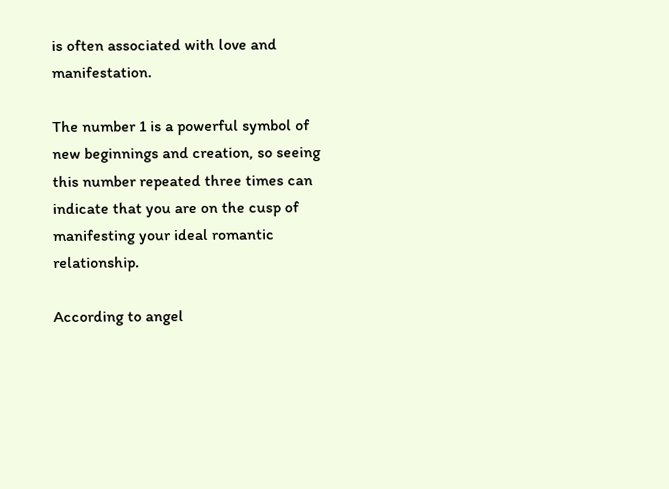is often associated with love and manifestation.

The number 1 is a powerful symbol of new beginnings and creation, so seeing this number repeated three times can indicate that you are on the cusp of manifesting your ideal romantic relationship.

According to angel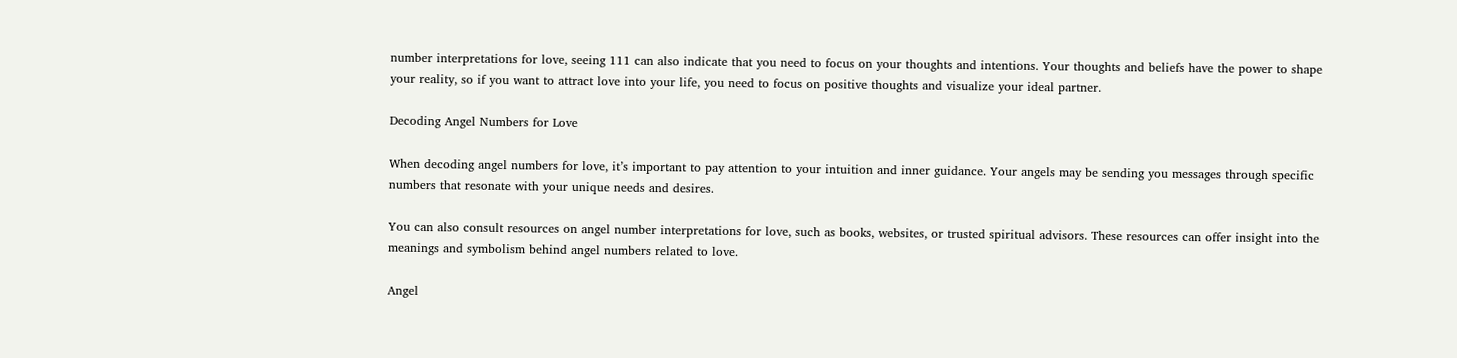number interpretations for love, seeing 111 can also indicate that you need to focus on your thoughts and intentions. Your thoughts and beliefs have the power to shape your reality, so if you want to attract love into your life, you need to focus on positive thoughts and visualize your ideal partner.

Decoding Angel Numbers for Love

When decoding angel numbers for love, it’s important to pay attention to your intuition and inner guidance. Your angels may be sending you messages through specific numbers that resonate with your unique needs and desires.

You can also consult resources on angel number interpretations for love, such as books, websites, or trusted spiritual advisors. These resources can offer insight into the meanings and symbolism behind angel numbers related to love.

Angel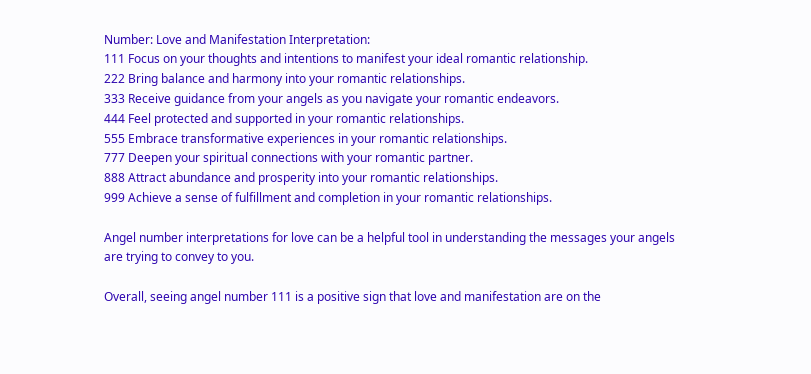Number: Love and Manifestation Interpretation:
111 Focus on your thoughts and intentions to manifest your ideal romantic relationship.
222 Bring balance and harmony into your romantic relationships.
333 Receive guidance from your angels as you navigate your romantic endeavors.
444 Feel protected and supported in your romantic relationships.
555 Embrace transformative experiences in your romantic relationships.
777 Deepen your spiritual connections with your romantic partner.
888 Attract abundance and prosperity into your romantic relationships.
999 Achieve a sense of fulfillment and completion in your romantic relationships.

Angel number interpretations for love can be a helpful tool in understanding the messages your angels are trying to convey to you.

Overall, seeing angel number 111 is a positive sign that love and manifestation are on the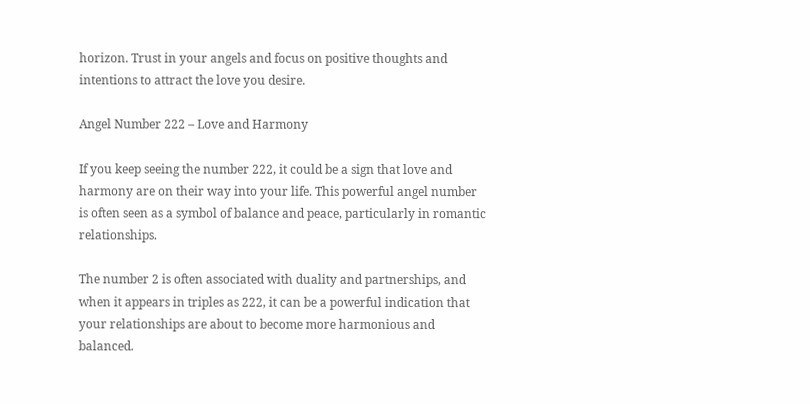horizon. Trust in your angels and focus on positive thoughts and intentions to attract the love you desire.

Angel Number 222 – Love and Harmony

If you keep seeing the number 222, it could be a sign that love and harmony are on their way into your life. This powerful angel number is often seen as a symbol of balance and peace, particularly in romantic relationships.

The number 2 is often associated with duality and partnerships, and when it appears in triples as 222, it can be a powerful indication that your relationships are about to become more harmonious and balanced.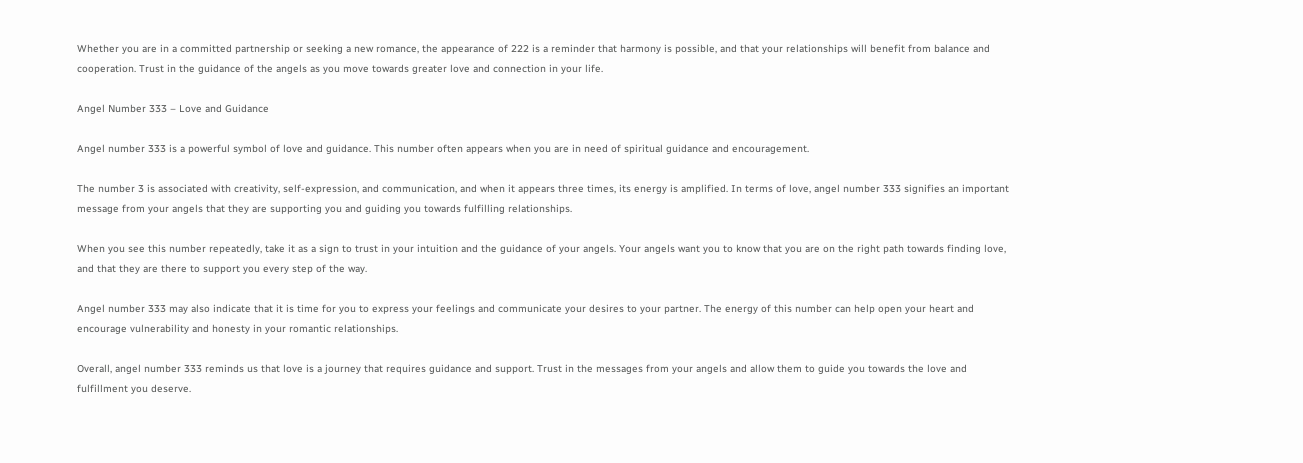Whether you are in a committed partnership or seeking a new romance, the appearance of 222 is a reminder that harmony is possible, and that your relationships will benefit from balance and cooperation. Trust in the guidance of the angels as you move towards greater love and connection in your life.

Angel Number 333 – Love and Guidance

Angel number 333 is a powerful symbol of love and guidance. This number often appears when you are in need of spiritual guidance and encouragement.

The number 3 is associated with creativity, self-expression, and communication, and when it appears three times, its energy is amplified. In terms of love, angel number 333 signifies an important message from your angels that they are supporting you and guiding you towards fulfilling relationships.

When you see this number repeatedly, take it as a sign to trust in your intuition and the guidance of your angels. Your angels want you to know that you are on the right path towards finding love, and that they are there to support you every step of the way.

Angel number 333 may also indicate that it is time for you to express your feelings and communicate your desires to your partner. The energy of this number can help open your heart and encourage vulnerability and honesty in your romantic relationships.

Overall, angel number 333 reminds us that love is a journey that requires guidance and support. Trust in the messages from your angels and allow them to guide you towards the love and fulfillment you deserve.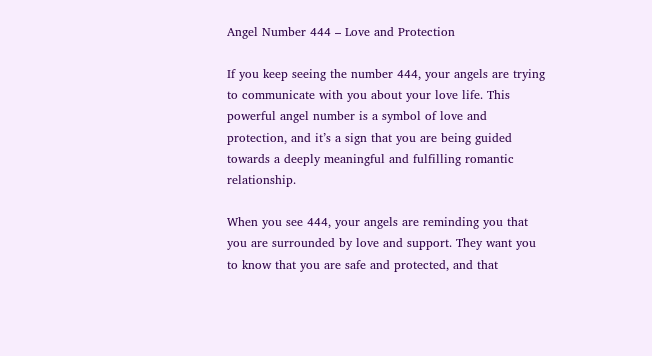Angel Number 444 – Love and Protection

If you keep seeing the number 444, your angels are trying to communicate with you about your love life. This powerful angel number is a symbol of love and protection, and it’s a sign that you are being guided towards a deeply meaningful and fulfilling romantic relationship.

When you see 444, your angels are reminding you that you are surrounded by love and support. They want you to know that you are safe and protected, and that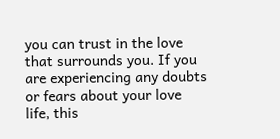you can trust in the love that surrounds you. If you are experiencing any doubts or fears about your love life, this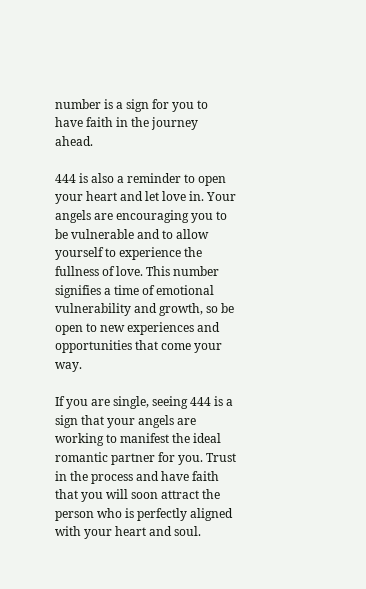number is a sign for you to have faith in the journey ahead.

444 is also a reminder to open your heart and let love in. Your angels are encouraging you to be vulnerable and to allow yourself to experience the fullness of love. This number signifies a time of emotional vulnerability and growth, so be open to new experiences and opportunities that come your way.

If you are single, seeing 444 is a sign that your angels are working to manifest the ideal romantic partner for you. Trust in the process and have faith that you will soon attract the person who is perfectly aligned with your heart and soul.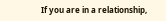If you are in a relationship,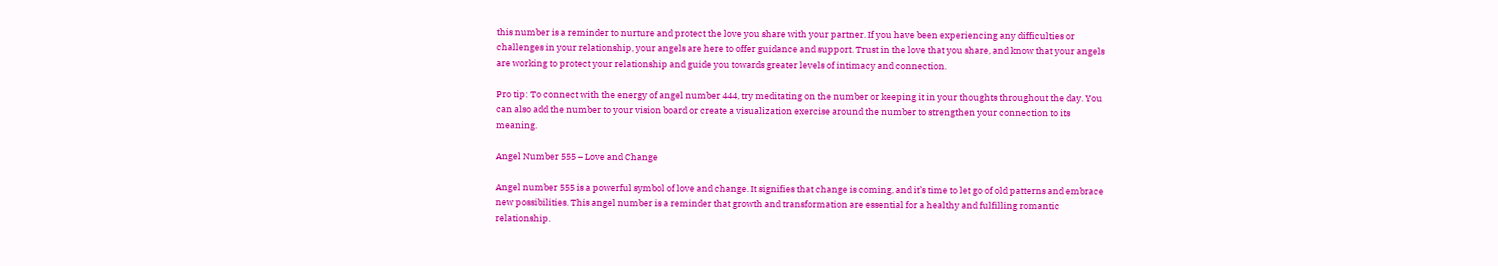this number is a reminder to nurture and protect the love you share with your partner. If you have been experiencing any difficulties or challenges in your relationship, your angels are here to offer guidance and support. Trust in the love that you share, and know that your angels are working to protect your relationship and guide you towards greater levels of intimacy and connection.

Pro tip: To connect with the energy of angel number 444, try meditating on the number or keeping it in your thoughts throughout the day. You can also add the number to your vision board or create a visualization exercise around the number to strengthen your connection to its meaning.

Angel Number 555 – Love and Change

Angel number 555 is a powerful symbol of love and change. It signifies that change is coming, and it’s time to let go of old patterns and embrace new possibilities. This angel number is a reminder that growth and transformation are essential for a healthy and fulfilling romantic relationship.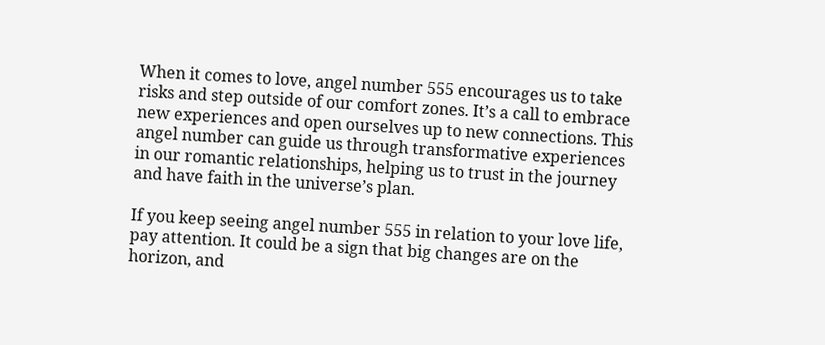When it comes to love, angel number 555 encourages us to take risks and step outside of our comfort zones. It’s a call to embrace new experiences and open ourselves up to new connections. This angel number can guide us through transformative experiences in our romantic relationships, helping us to trust in the journey and have faith in the universe’s plan.

If you keep seeing angel number 555 in relation to your love life, pay attention. It could be a sign that big changes are on the horizon, and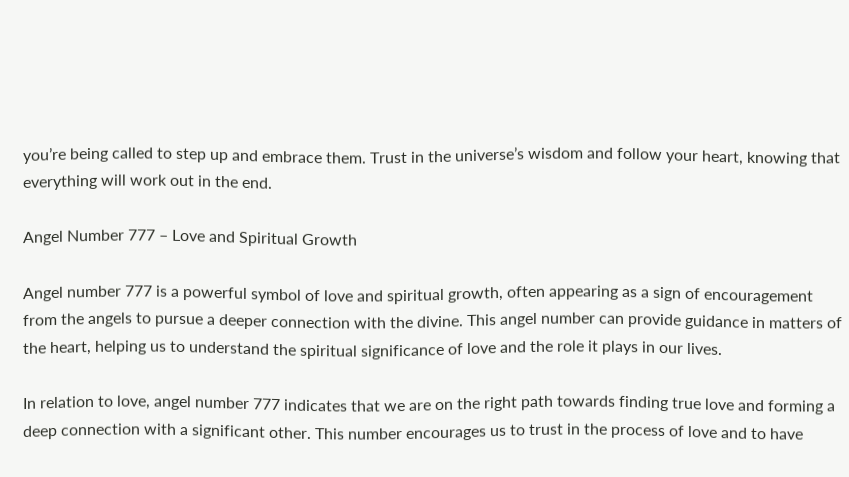you’re being called to step up and embrace them. Trust in the universe’s wisdom and follow your heart, knowing that everything will work out in the end.

Angel Number 777 – Love and Spiritual Growth

Angel number 777 is a powerful symbol of love and spiritual growth, often appearing as a sign of encouragement from the angels to pursue a deeper connection with the divine. This angel number can provide guidance in matters of the heart, helping us to understand the spiritual significance of love and the role it plays in our lives.

In relation to love, angel number 777 indicates that we are on the right path towards finding true love and forming a deep connection with a significant other. This number encourages us to trust in the process of love and to have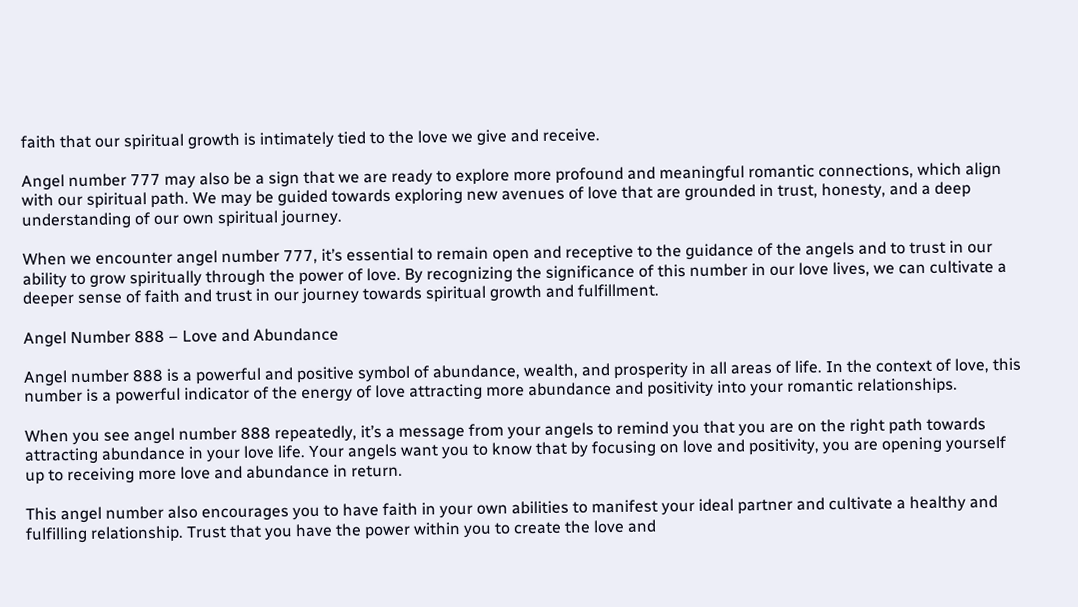faith that our spiritual growth is intimately tied to the love we give and receive.

Angel number 777 may also be a sign that we are ready to explore more profound and meaningful romantic connections, which align with our spiritual path. We may be guided towards exploring new avenues of love that are grounded in trust, honesty, and a deep understanding of our own spiritual journey.

When we encounter angel number 777, it’s essential to remain open and receptive to the guidance of the angels and to trust in our ability to grow spiritually through the power of love. By recognizing the significance of this number in our love lives, we can cultivate a deeper sense of faith and trust in our journey towards spiritual growth and fulfillment.

Angel Number 888 – Love and Abundance

Angel number 888 is a powerful and positive symbol of abundance, wealth, and prosperity in all areas of life. In the context of love, this number is a powerful indicator of the energy of love attracting more abundance and positivity into your romantic relationships.

When you see angel number 888 repeatedly, it’s a message from your angels to remind you that you are on the right path towards attracting abundance in your love life. Your angels want you to know that by focusing on love and positivity, you are opening yourself up to receiving more love and abundance in return.

This angel number also encourages you to have faith in your own abilities to manifest your ideal partner and cultivate a healthy and fulfilling relationship. Trust that you have the power within you to create the love and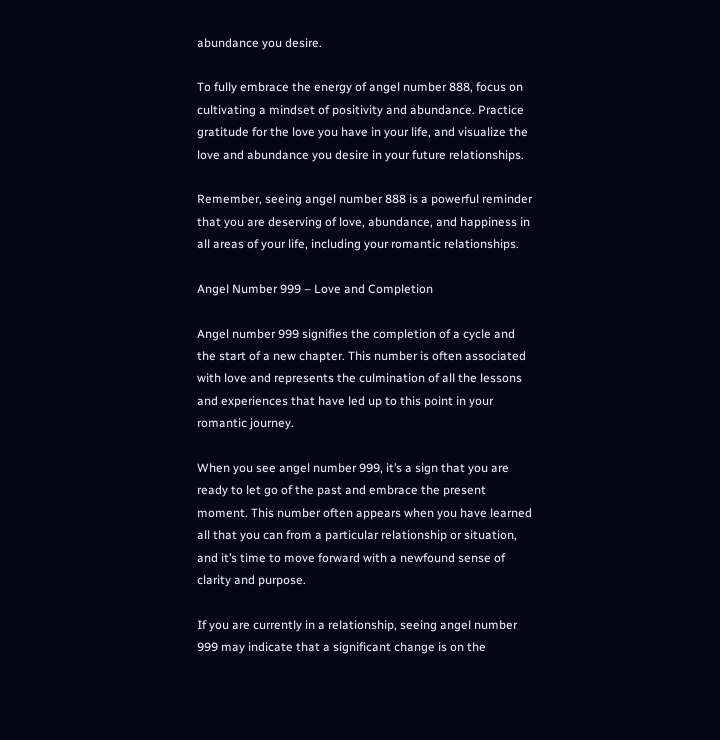abundance you desire.

To fully embrace the energy of angel number 888, focus on cultivating a mindset of positivity and abundance. Practice gratitude for the love you have in your life, and visualize the love and abundance you desire in your future relationships.

Remember, seeing angel number 888 is a powerful reminder that you are deserving of love, abundance, and happiness in all areas of your life, including your romantic relationships.

Angel Number 999 – Love and Completion

Angel number 999 signifies the completion of a cycle and the start of a new chapter. This number is often associated with love and represents the culmination of all the lessons and experiences that have led up to this point in your romantic journey.

When you see angel number 999, it’s a sign that you are ready to let go of the past and embrace the present moment. This number often appears when you have learned all that you can from a particular relationship or situation, and it’s time to move forward with a newfound sense of clarity and purpose.

If you are currently in a relationship, seeing angel number 999 may indicate that a significant change is on the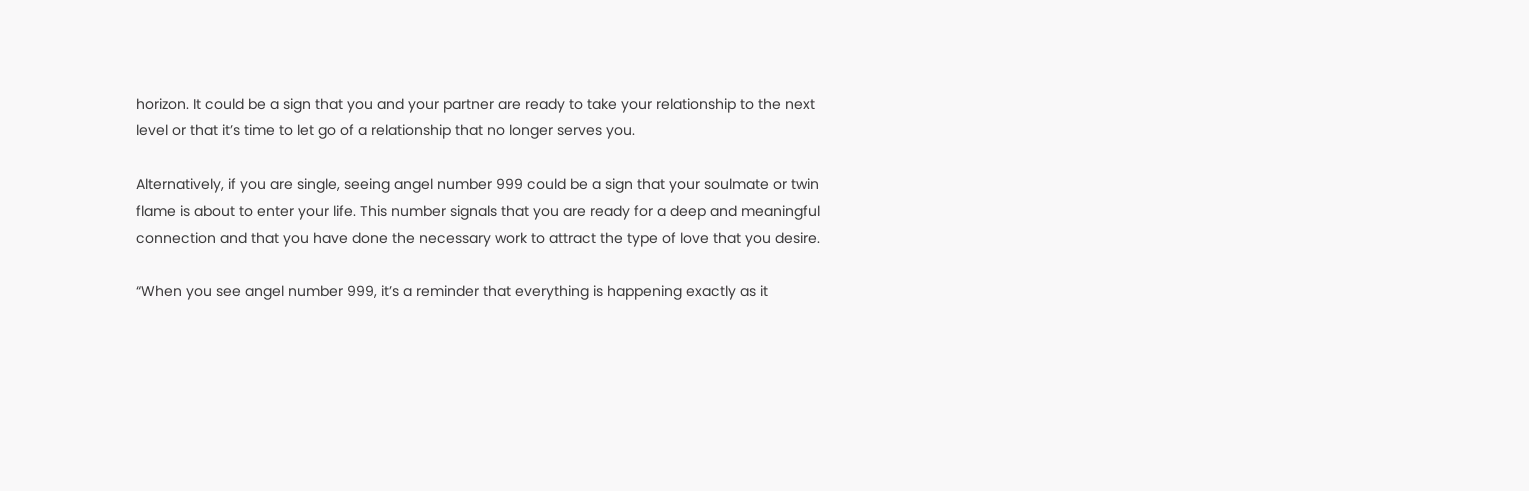horizon. It could be a sign that you and your partner are ready to take your relationship to the next level or that it’s time to let go of a relationship that no longer serves you.

Alternatively, if you are single, seeing angel number 999 could be a sign that your soulmate or twin flame is about to enter your life. This number signals that you are ready for a deep and meaningful connection and that you have done the necessary work to attract the type of love that you desire.

“When you see angel number 999, it’s a reminder that everything is happening exactly as it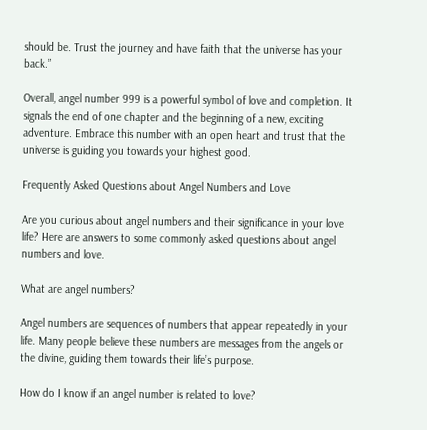should be. Trust the journey and have faith that the universe has your back.”

Overall, angel number 999 is a powerful symbol of love and completion. It signals the end of one chapter and the beginning of a new, exciting adventure. Embrace this number with an open heart and trust that the universe is guiding you towards your highest good.

Frequently Asked Questions about Angel Numbers and Love

Are you curious about angel numbers and their significance in your love life? Here are answers to some commonly asked questions about angel numbers and love.

What are angel numbers?

Angel numbers are sequences of numbers that appear repeatedly in your life. Many people believe these numbers are messages from the angels or the divine, guiding them towards their life’s purpose.

How do I know if an angel number is related to love?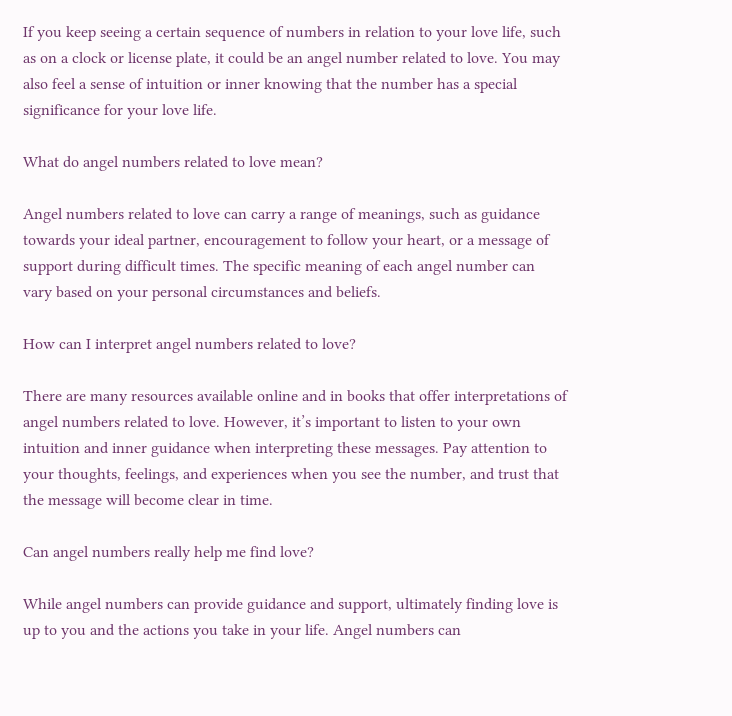If you keep seeing a certain sequence of numbers in relation to your love life, such as on a clock or license plate, it could be an angel number related to love. You may also feel a sense of intuition or inner knowing that the number has a special significance for your love life.

What do angel numbers related to love mean?

Angel numbers related to love can carry a range of meanings, such as guidance towards your ideal partner, encouragement to follow your heart, or a message of support during difficult times. The specific meaning of each angel number can vary based on your personal circumstances and beliefs.

How can I interpret angel numbers related to love?

There are many resources available online and in books that offer interpretations of angel numbers related to love. However, it’s important to listen to your own intuition and inner guidance when interpreting these messages. Pay attention to your thoughts, feelings, and experiences when you see the number, and trust that the message will become clear in time.

Can angel numbers really help me find love?

While angel numbers can provide guidance and support, ultimately finding love is up to you and the actions you take in your life. Angel numbers can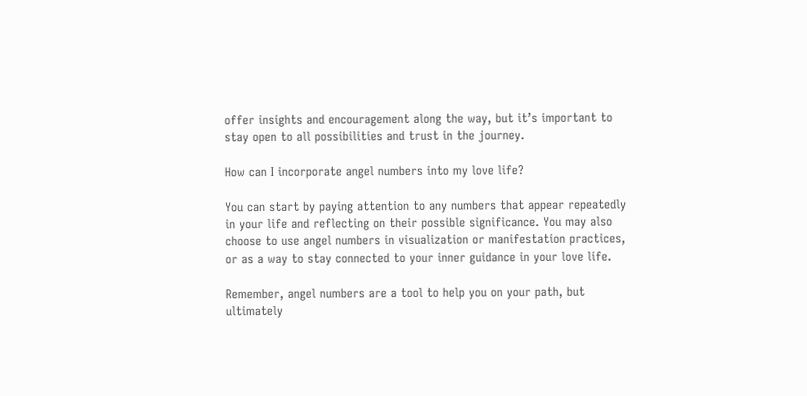offer insights and encouragement along the way, but it’s important to stay open to all possibilities and trust in the journey.

How can I incorporate angel numbers into my love life?

You can start by paying attention to any numbers that appear repeatedly in your life and reflecting on their possible significance. You may also choose to use angel numbers in visualization or manifestation practices, or as a way to stay connected to your inner guidance in your love life.

Remember, angel numbers are a tool to help you on your path, but ultimately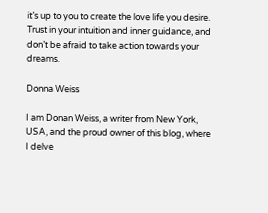it’s up to you to create the love life you desire. Trust in your intuition and inner guidance, and don’t be afraid to take action towards your dreams.

Donna Weiss

I am Donan Weiss, a writer from New York, USA, and the proud owner of this blog, where I delve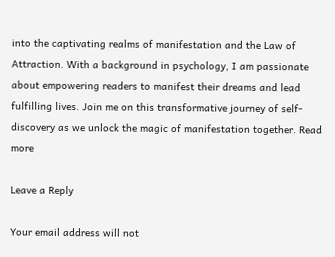into the captivating realms of manifestation and the Law of Attraction. With a background in psychology, I am passionate about empowering readers to manifest their dreams and lead fulfilling lives. Join me on this transformative journey of self-discovery as we unlock the magic of manifestation together. Read more

Leave a Reply

Your email address will not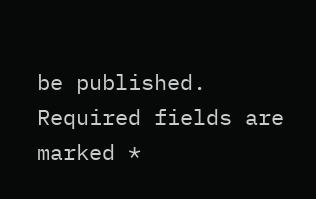be published. Required fields are marked *